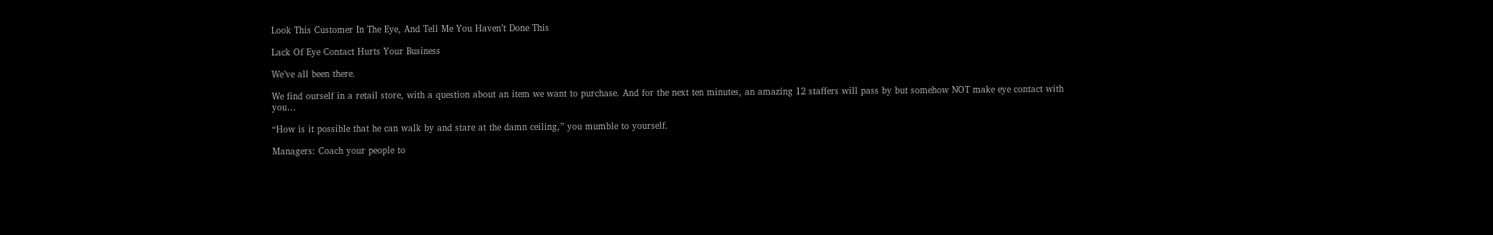Look This Customer In The Eye, And Tell Me You Haven’t Done This

Lack Of Eye Contact Hurts Your Business

We’ve all been there.

We find ourself in a retail store, with a question about an item we want to purchase. And for the next ten minutes, an amazing 12 staffers will pass by but somehow NOT make eye contact with you…

“How is it possible that he can walk by and stare at the damn ceiling,” you mumble to yourself.

Managers: Coach your people to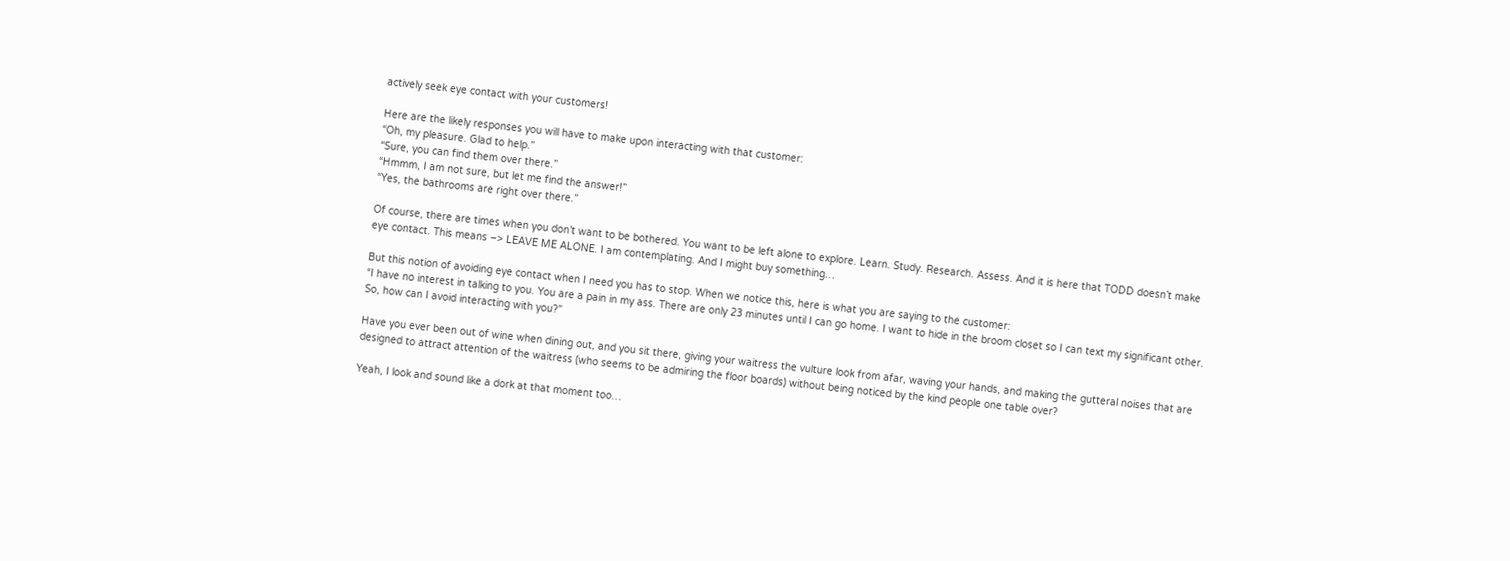actively seek eye contact with your customers!

Here are the likely responses you will have to make upon interacting with that customer:
“Oh, my pleasure. Glad to help.”
“Sure, you can find them over there.”
“Hmmm, I am not sure, but let me find the answer!”
“Yes, the bathrooms are right over there.”

Of course, there are times when you don’t want to be bothered. You want to be left alone to explore. Learn. Study. Research. Assess. And it is here that TODD doesn’t make eye contact. This means –> LEAVE ME ALONE. I am contemplating. And I might buy something…

But this notion of avoiding eye contact when I need you has to stop. When we notice this, here is what you are saying to the customer:
“I have no interest in talking to you. You are a pain in my ass. There are only 23 minutes until I can go home. I want to hide in the broom closet so I can text my significant other. So, how can I avoid interacting with you?”

Have you ever been out of wine when dining out, and you sit there, giving your waitress the vulture look from afar, waving your hands, and making the gutteral noises that are designed to attract attention of the waitress (who seems to be admiring the floor boards) without being noticed by the kind people one table over?

Yeah, I look and sound like a dork at that moment too…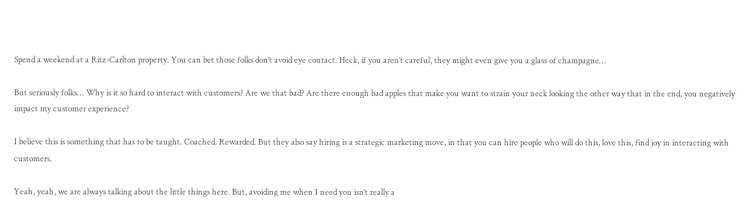Spend a weekend at a Ritz-Carlton property. You can bet those folks don’t avoid eye contact. Heck, if you aren’t careful, they might even give you a glass of champagne…

But seriously folks… Why is it so hard to interact with customers? Are we that bad? Are there enough bad apples that make you want to strain your neck looking the other way that in the end, you negatively impact my customer experience?

I believe this is something that has to be taught. Coached. Rewarded. But they also say hiring is a strategic marketing move, in that you can hire people who will do this, love this, find joy in interacting with customers.

Yeah, yeah, we are always talking about the little things here. But, avoiding me when I need you isn’t really a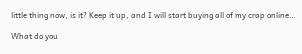little thing now, is it? Keep it up, and I will start buying all of my crap online…

What do you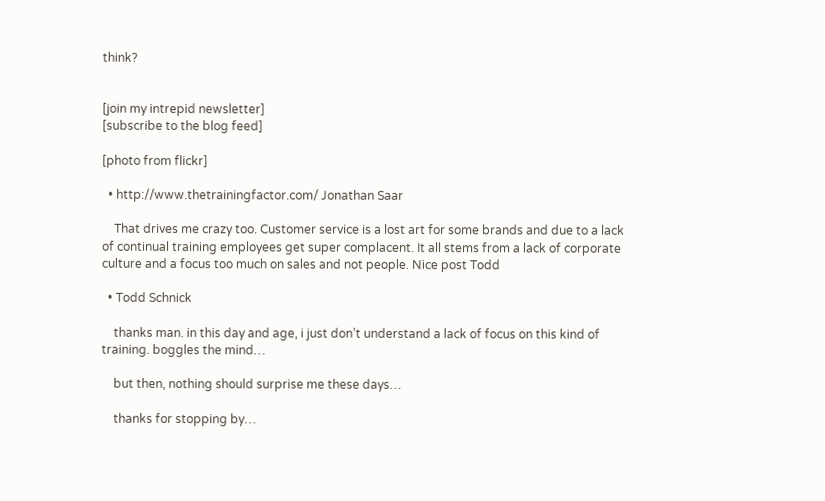think?


[join my intrepid newsletter]
[subscribe to the blog feed]

[photo from flickr]

  • http://www.thetrainingfactor.com/ Jonathan Saar

    That drives me crazy too. Customer service is a lost art for some brands and due to a lack of continual training employees get super complacent. It all stems from a lack of corporate culture and a focus too much on sales and not people. Nice post Todd

  • Todd Schnick

    thanks man. in this day and age, i just don’t understand a lack of focus on this kind of training. boggles the mind…

    but then, nothing should surprise me these days…

    thanks for stopping by…